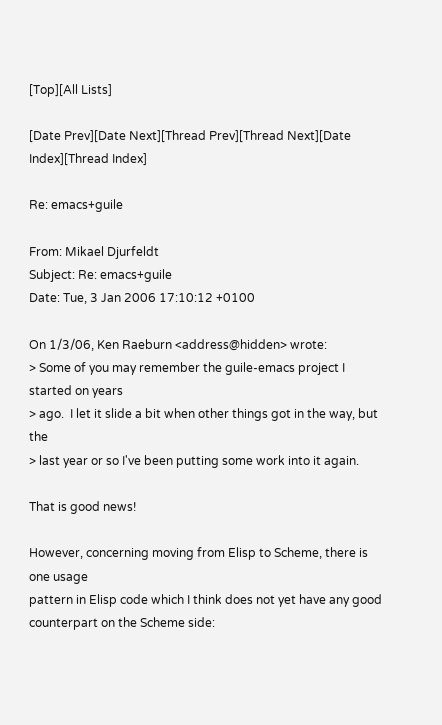[Top][All Lists]

[Date Prev][Date Next][Thread Prev][Thread Next][Date Index][Thread Index]

Re: emacs+guile

From: Mikael Djurfeldt
Subject: Re: emacs+guile
Date: Tue, 3 Jan 2006 17:10:12 +0100

On 1/3/06, Ken Raeburn <address@hidden> wrote:
> Some of you may remember the guile-emacs project I started on years
> ago.  I let it slide a bit when other things got in the way, but the
> last year or so I've been putting some work into it again.

That is good news!

However, concerning moving from Elisp to Scheme, there is one usage
pattern in Elisp code which I think does not yet have any good
counterpart on the Scheme side: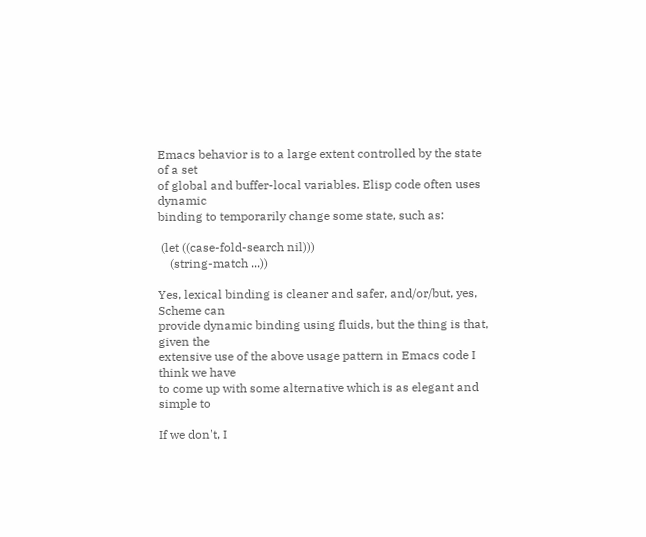Emacs behavior is to a large extent controlled by the state of a set
of global and buffer-local variables. Elisp code often uses dynamic
binding to temporarily change some state, such as:

 (let ((case-fold-search nil)))
    (string-match ...))

Yes, lexical binding is cleaner and safer, and/or/but, yes, Scheme can
provide dynamic binding using fluids, but the thing is that, given the
extensive use of the above usage pattern in Emacs code I think we have
to come up with some alternative which is as elegant and simple to

If we don't, I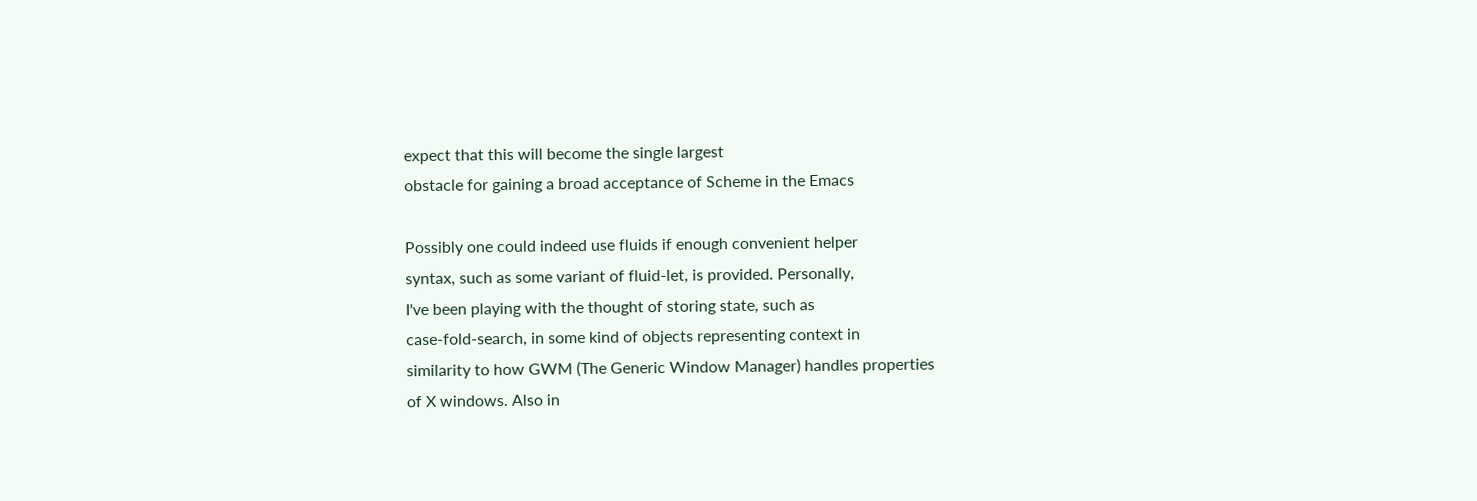expect that this will become the single largest
obstacle for gaining a broad acceptance of Scheme in the Emacs

Possibly one could indeed use fluids if enough convenient helper
syntax, such as some variant of fluid-let, is provided. Personally,
I've been playing with the thought of storing state, such as
case-fold-search, in some kind of objects representing context in
similarity to how GWM (The Generic Window Manager) handles properties
of X windows. Also in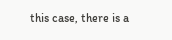this case, there is a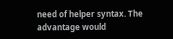need of helper syntax. The
advantage would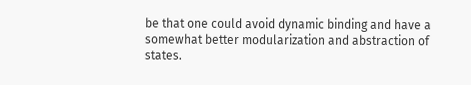be that one could avoid dynamic binding and have a
somewhat better modularization and abstraction of states.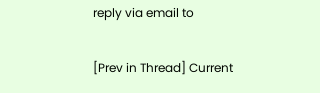reply via email to

[Prev in Thread] Current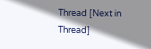Thread [Next in Thread]